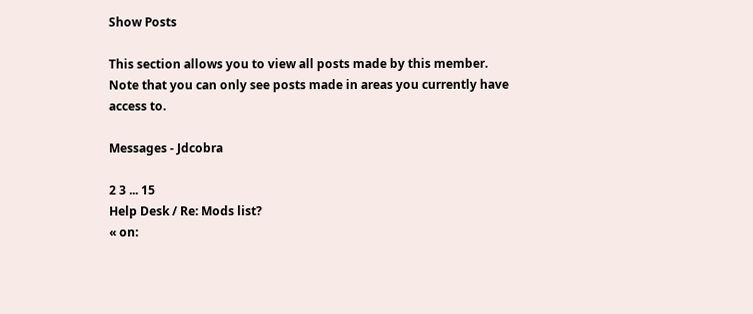Show Posts

This section allows you to view all posts made by this member. Note that you can only see posts made in areas you currently have access to.

Messages - Jdcobra

2 3 ... 15
Help Desk / Re: Mods list?
« on: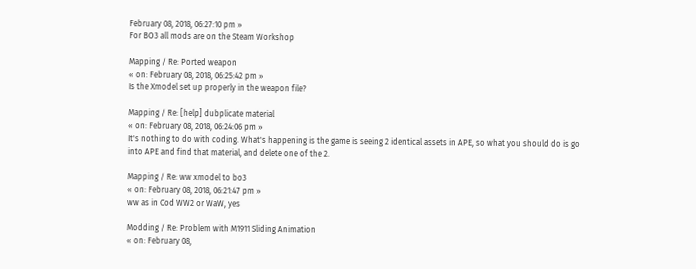February 08, 2018, 06:27:10 pm »
For BO3 all mods are on the Steam Workshop

Mapping / Re: Ported weapon
« on: February 08, 2018, 06:25:42 pm »
Is the Xmodel set up properly in the weapon file?

Mapping / Re: [help] dubplicate material
« on: February 08, 2018, 06:24:06 pm »
It's nothing to do with coding. What's happening is the game is seeing 2 identical assets in APE, so what you should do is go into APE and find that material, and delete one of the 2.

Mapping / Re: ww xmodel to bo3
« on: February 08, 2018, 06:21:47 pm »
ww as in Cod WW2 or WaW, yes

Modding / Re: Problem with M1911 Sliding Animation
« on: February 08,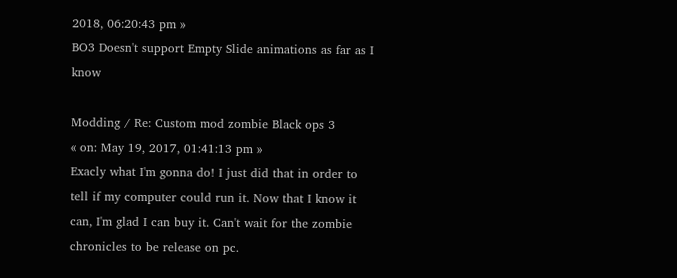2018, 06:20:43 pm »
BO3 Doesn't support Empty Slide animations as far as I know

Modding / Re: Custom mod zombie Black ops 3
« on: May 19, 2017, 01:41:13 pm »
Exacly what I'm gonna do! I just did that in order to tell if my computer could run it. Now that I know it can, I'm glad I can buy it. Can't wait for the zombie chronicles to be release on pc.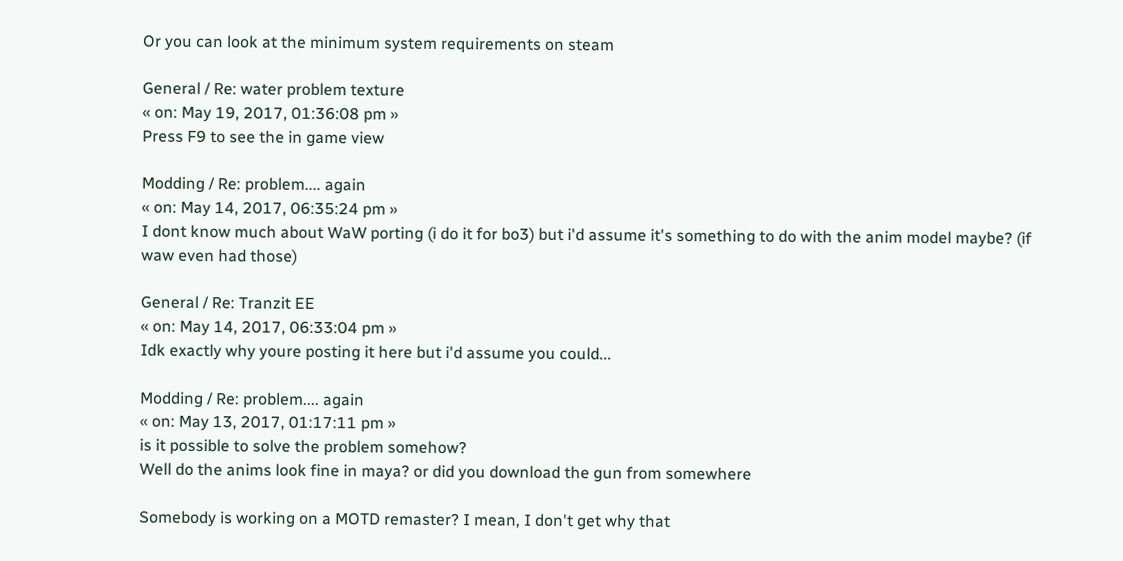Or you can look at the minimum system requirements on steam

General / Re: water problem texture
« on: May 19, 2017, 01:36:08 pm »
Press F9 to see the in game view

Modding / Re: problem.... again
« on: May 14, 2017, 06:35:24 pm »
I dont know much about WaW porting (i do it for bo3) but i'd assume it's something to do with the anim model maybe? (if waw even had those)

General / Re: Tranzit EE
« on: May 14, 2017, 06:33:04 pm »
Idk exactly why youre posting it here but i'd assume you could...

Modding / Re: problem.... again
« on: May 13, 2017, 01:17:11 pm »
is it possible to solve the problem somehow?
Well do the anims look fine in maya? or did you download the gun from somewhere

Somebody is working on a MOTD remaster? I mean, I don't get why that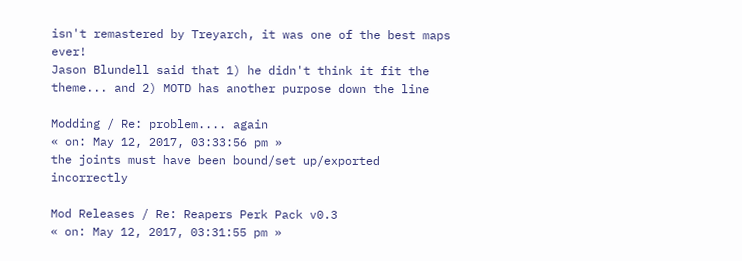isn't remastered by Treyarch, it was one of the best maps ever!
Jason Blundell said that 1) he didn't think it fit the theme... and 2) MOTD has another purpose down the line

Modding / Re: problem.... again
« on: May 12, 2017, 03:33:56 pm »
the joints must have been bound/set up/exported incorrectly

Mod Releases / Re: Reapers Perk Pack v0.3
« on: May 12, 2017, 03:31:55 pm »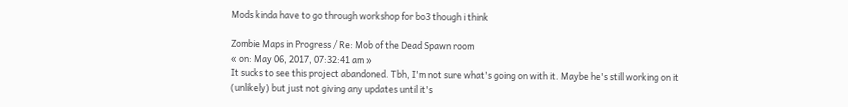Mods kinda have to go through workshop for bo3 though i think

Zombie Maps in Progress / Re: Mob of the Dead Spawn room
« on: May 06, 2017, 07:32:41 am »
It sucks to see this project abandoned. Tbh, I'm not sure what's going on with it. Maybe he's still working on it (unlikely) but just not giving any updates until it's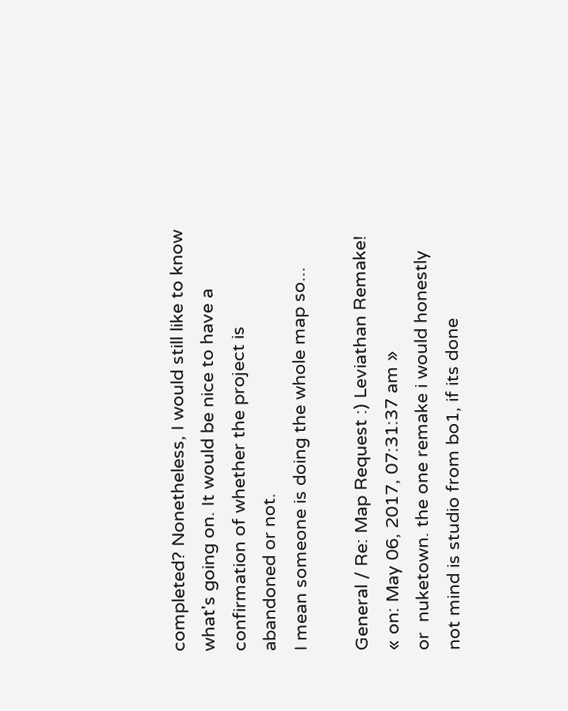completed? Nonetheless, I would still like to know what's going on. It would be nice to have a confirmation of whether the project is abandoned or not.
I mean someone is doing the whole map so...

General / Re: Map Request :) Leviathan Remake!
« on: May 06, 2017, 07:31:37 am »
or  nuketown. the one remake i would honestly not mind is studio from bo1, if its done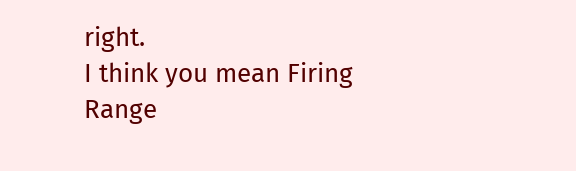right.
I think you mean Firing Range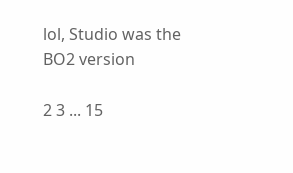lol, Studio was the BO2 version

2 3 ... 15